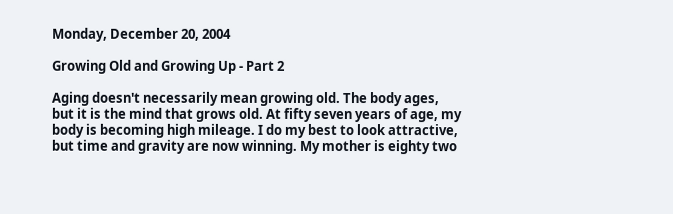Monday, December 20, 2004

Growing Old and Growing Up - Part 2

Aging doesn't necessarily mean growing old. The body ages, but it is the mind that grows old. At fifty seven years of age, my body is becoming high mileage. I do my best to look attractive, but time and gravity are now winning. My mother is eighty two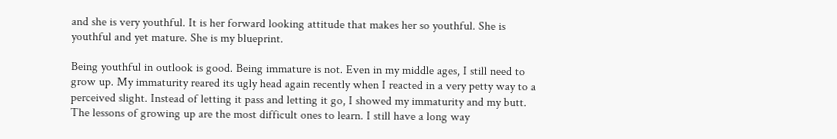and she is very youthful. It is her forward looking attitude that makes her so youthful. She is youthful and yet mature. She is my blueprint.

Being youthful in outlook is good. Being immature is not. Even in my middle ages, I still need to grow up. My immaturity reared its ugly head again recently when I reacted in a very petty way to a perceived slight. Instead of letting it pass and letting it go, I showed my immaturity and my butt. The lessons of growing up are the most difficult ones to learn. I still have a long way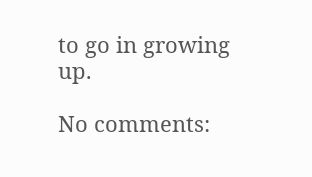to go in growing up.

No comments: